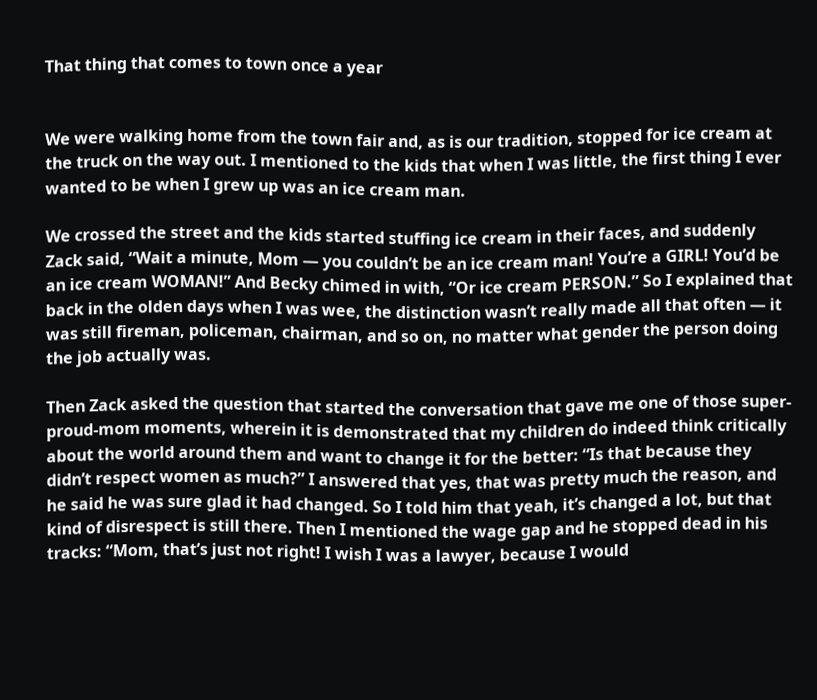That thing that comes to town once a year


We were walking home from the town fair and, as is our tradition, stopped for ice cream at the truck on the way out. I mentioned to the kids that when I was little, the first thing I ever wanted to be when I grew up was an ice cream man.

We crossed the street and the kids started stuffing ice cream in their faces, and suddenly Zack said, “Wait a minute, Mom — you couldn’t be an ice cream man! You’re a GIRL! You’d be an ice cream WOMAN!” And Becky chimed in with, “Or ice cream PERSON.” So I explained that back in the olden days when I was wee, the distinction wasn’t really made all that often — it was still fireman, policeman, chairman, and so on, no matter what gender the person doing the job actually was.

Then Zack asked the question that started the conversation that gave me one of those super-proud-mom moments, wherein it is demonstrated that my children do indeed think critically about the world around them and want to change it for the better: “Is that because they didn’t respect women as much?” I answered that yes, that was pretty much the reason, and he said he was sure glad it had changed. So I told him that yeah, it’s changed a lot, but that kind of disrespect is still there. Then I mentioned the wage gap and he stopped dead in his tracks: “Mom, that’s just not right! I wish I was a lawyer, because I would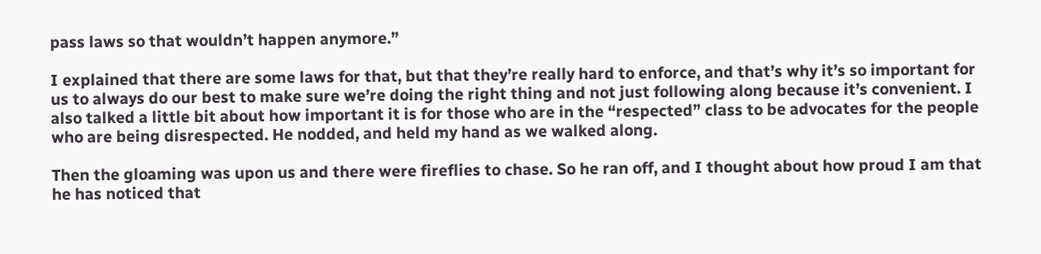pass laws so that wouldn’t happen anymore.”

I explained that there are some laws for that, but that they’re really hard to enforce, and that’s why it’s so important for us to always do our best to make sure we’re doing the right thing and not just following along because it’s convenient. I also talked a little bit about how important it is for those who are in the “respected” class to be advocates for the people who are being disrespected. He nodded, and held my hand as we walked along.

Then the gloaming was upon us and there were fireflies to chase. So he ran off, and I thought about how proud I am that he has noticed that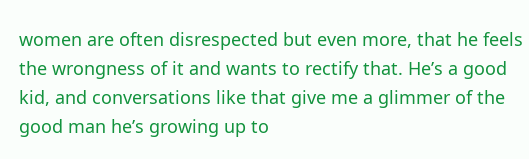women are often disrespected but even more, that he feels the wrongness of it and wants to rectify that. He’s a good kid, and conversations like that give me a glimmer of the good man he’s growing up to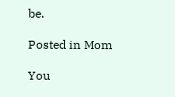be.

Posted in Mom

You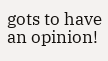gots to have an opinion!